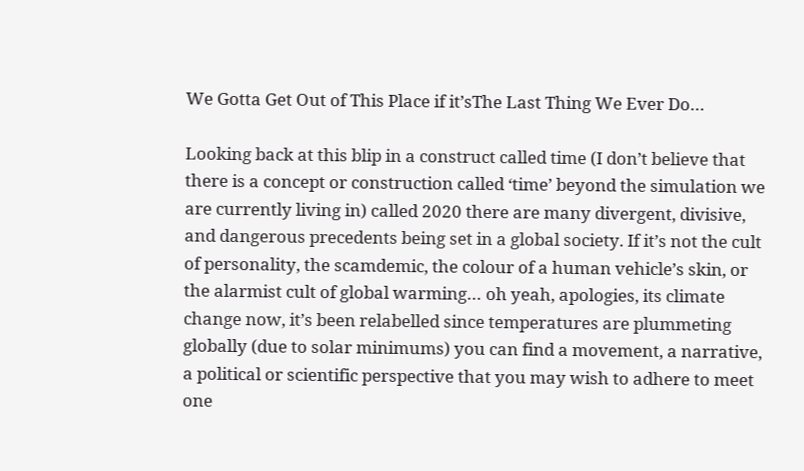We Gotta Get Out of This Place if it’sThe Last Thing We Ever Do…

Looking back at this blip in a construct called time (I don’t believe that there is a concept or construction called ‘time’ beyond the simulation we are currently living in) called 2020 there are many divergent, divisive, and dangerous precedents being set in a global society. If it’s not the cult of personality, the scamdemic, the colour of a human vehicle’s skin, or the alarmist cult of global warming… oh yeah, apologies, its climate change now, it’s been relabelled since temperatures are plummeting globally (due to solar minimums) you can find a movement, a narrative, a political or scientific perspective that you may wish to adhere to meet one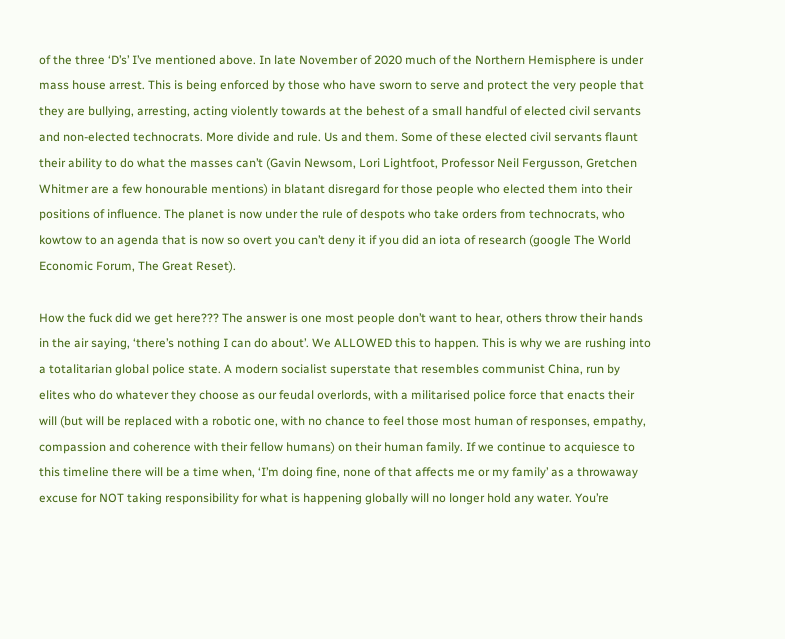of the three ‘D’s’ I’ve mentioned above. In late November of 2020 much of the Northern Hemisphere is under mass house arrest. This is being enforced by those who have sworn to serve and protect the very people that they are bullying, arresting, acting violently towards at the behest of a small handful of elected civil servants and non-elected technocrats. More divide and rule. Us and them. Some of these elected civil servants flaunt their ability to do what the masses can’t (Gavin Newsom, Lori Lightfoot, Professor Neil Fergusson, Gretchen Whitmer are a few honourable mentions) in blatant disregard for those people who elected them into their positions of influence. The planet is now under the rule of despots who take orders from technocrats, who kowtow to an agenda that is now so overt you can’t deny it if you did an iota of research (google The World Economic Forum, The Great Reset).

How the fuck did we get here??? The answer is one most people don’t want to hear, others throw their hands in the air saying, ‘there’s nothing I can do about’. We ALLOWED this to happen. This is why we are rushing into a totalitarian global police state. A modern socialist superstate that resembles communist China, run by elites who do whatever they choose as our feudal overlords, with a militarised police force that enacts their will (but will be replaced with a robotic one, with no chance to feel those most human of responses, empathy, compassion and coherence with their fellow humans) on their human family. If we continue to acquiesce to this timeline there will be a time when, ‘I’m doing fine, none of that affects me or my family’ as a throwaway excuse for NOT taking responsibility for what is happening globally will no longer hold any water. You’re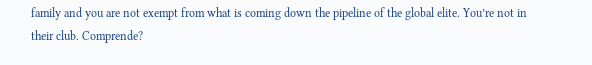family and you are not exempt from what is coming down the pipeline of the global elite. You’re not in their club. Comprende?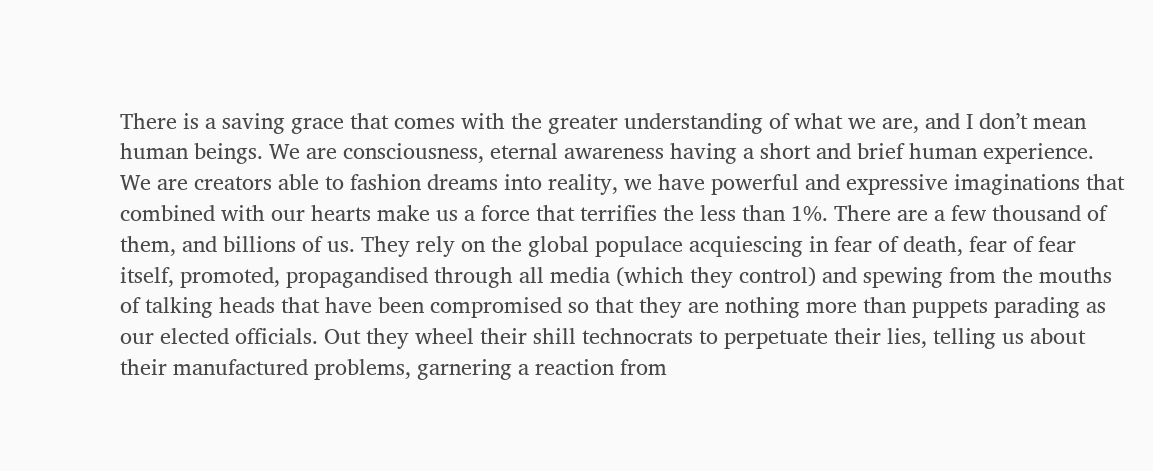There is a saving grace that comes with the greater understanding of what we are, and I don’t mean human beings. We are consciousness, eternal awareness having a short and brief human experience. We are creators able to fashion dreams into reality, we have powerful and expressive imaginations that combined with our hearts make us a force that terrifies the less than 1%. There are a few thousand of them, and billions of us. They rely on the global populace acquiescing in fear of death, fear of fear itself, promoted, propagandised through all media (which they control) and spewing from the mouths of talking heads that have been compromised so that they are nothing more than puppets parading as our elected officials. Out they wheel their shill technocrats to perpetuate their lies, telling us about their manufactured problems, garnering a reaction from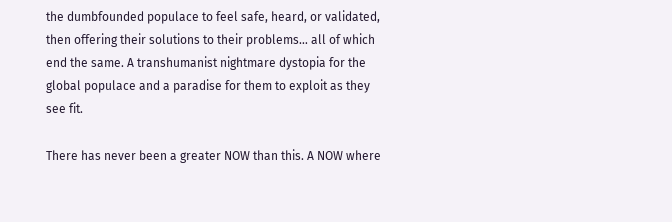the dumbfounded populace to feel safe, heard, or validated, then offering their solutions to their problems… all of which end the same. A transhumanist nightmare dystopia for the global populace and a paradise for them to exploit as they see fit.

There has never been a greater NOW than this. A NOW where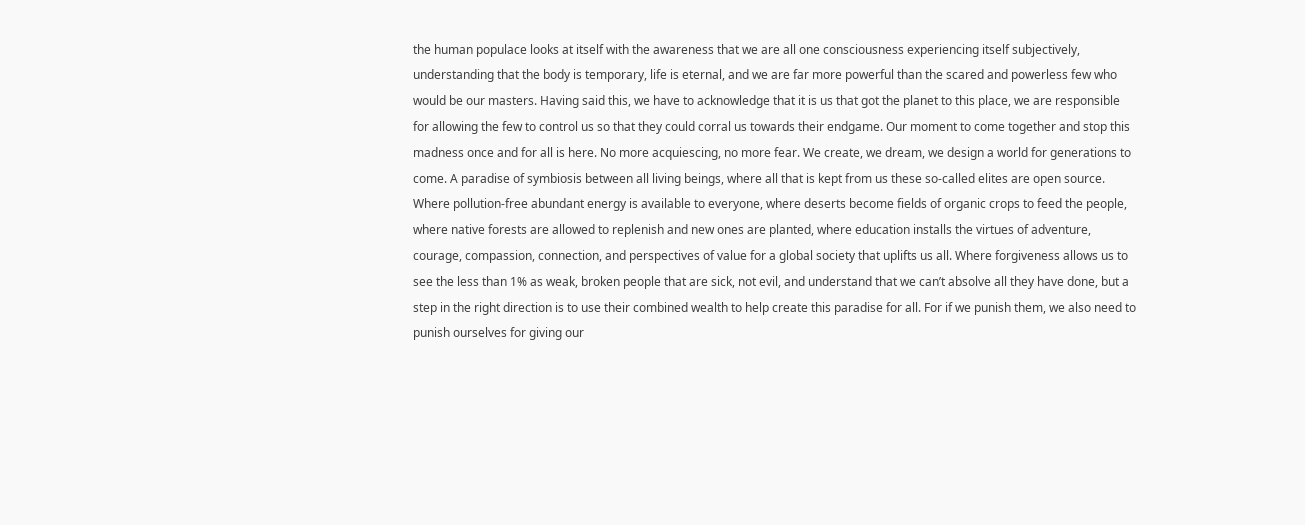the human populace looks at itself with the awareness that we are all one consciousness experiencing itself subjectively, understanding that the body is temporary, life is eternal, and we are far more powerful than the scared and powerless few who would be our masters. Having said this, we have to acknowledge that it is us that got the planet to this place, we are responsible for allowing the few to control us so that they could corral us towards their endgame. Our moment to come together and stop this madness once and for all is here. No more acquiescing, no more fear. We create, we dream, we design a world for generations to come. A paradise of symbiosis between all living beings, where all that is kept from us these so-called elites are open source. Where pollution-free abundant energy is available to everyone, where deserts become fields of organic crops to feed the people, where native forests are allowed to replenish and new ones are planted, where education installs the virtues of adventure, courage, compassion, connection, and perspectives of value for a global society that uplifts us all. Where forgiveness allows us to see the less than 1% as weak, broken people that are sick, not evil, and understand that we can’t absolve all they have done, but a step in the right direction is to use their combined wealth to help create this paradise for all. For if we punish them, we also need to punish ourselves for giving our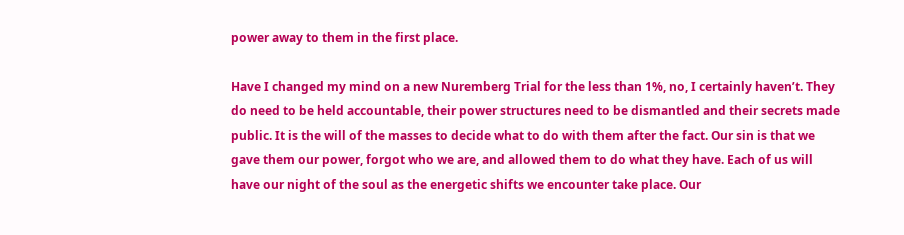power away to them in the first place.

Have I changed my mind on a new Nuremberg Trial for the less than 1%, no, I certainly haven’t. They do need to be held accountable, their power structures need to be dismantled and their secrets made public. It is the will of the masses to decide what to do with them after the fact. Our sin is that we gave them our power, forgot who we are, and allowed them to do what they have. Each of us will have our night of the soul as the energetic shifts we encounter take place. Our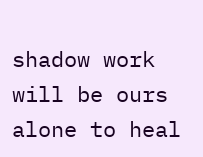shadow work will be ours alone to heal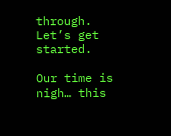through. Let’s get started.

Our time is nigh… this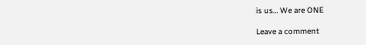is us… We are ONE

Leave a comment